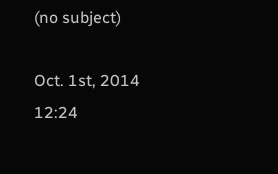(no subject)

Oct. 1st, 2014 12:24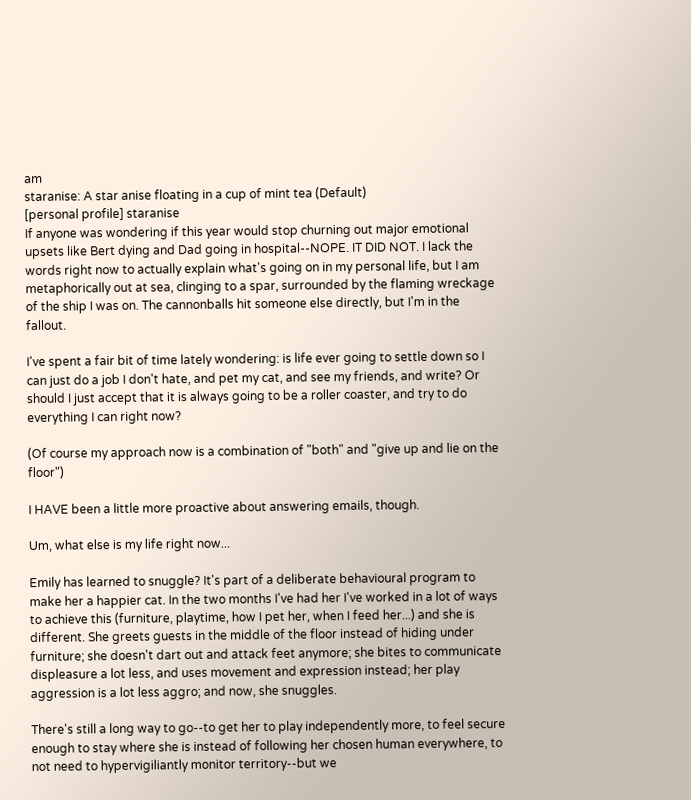am
staranise: A star anise floating in a cup of mint tea (Default)
[personal profile] staranise
If anyone was wondering if this year would stop churning out major emotional upsets like Bert dying and Dad going in hospital--NOPE. IT DID NOT. I lack the words right now to actually explain what's going on in my personal life, but I am metaphorically out at sea, clinging to a spar, surrounded by the flaming wreckage of the ship I was on. The cannonballs hit someone else directly, but I'm in the fallout.

I've spent a fair bit of time lately wondering: is life ever going to settle down so I can just do a job I don't hate, and pet my cat, and see my friends, and write? Or should I just accept that it is always going to be a roller coaster, and try to do everything I can right now?

(Of course my approach now is a combination of "both" and "give up and lie on the floor")

I HAVE been a little more proactive about answering emails, though.

Um, what else is my life right now...

Emily has learned to snuggle? It's part of a deliberate behavioural program to make her a happier cat. In the two months I've had her I've worked in a lot of ways to achieve this (furniture, playtime, how I pet her, when I feed her...) and she is different. She greets guests in the middle of the floor instead of hiding under furniture; she doesn't dart out and attack feet anymore; she bites to communicate displeasure a lot less, and uses movement and expression instead; her play aggression is a lot less aggro; and now, she snuggles.

There's still a long way to go--to get her to play independently more, to feel secure enough to stay where she is instead of following her chosen human everywhere, to not need to hypervigiliantly monitor territory--but we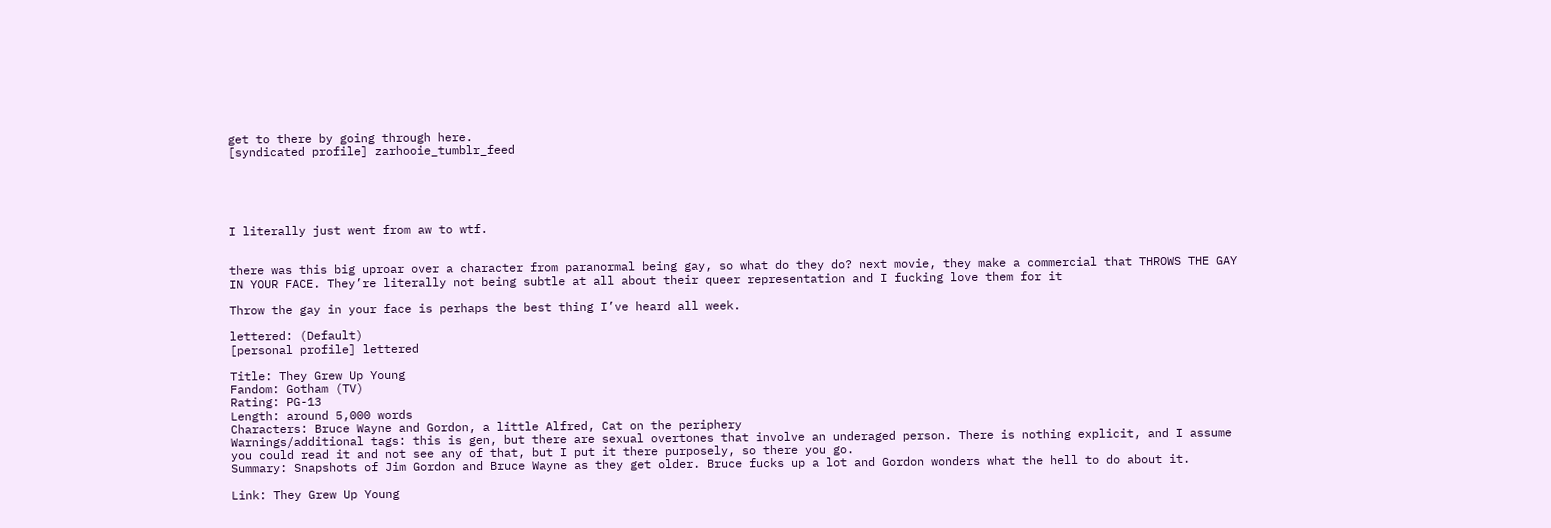get to there by going through here.
[syndicated profile] zarhooie_tumblr_feed





I literally just went from aw to wtf.


there was this big uproar over a character from paranormal being gay, so what do they do? next movie, they make a commercial that THROWS THE GAY IN YOUR FACE. They’re literally not being subtle at all about their queer representation and I fucking love them for it

Throw the gay in your face is perhaps the best thing I’ve heard all week.

lettered: (Default)
[personal profile] lettered

Title: They Grew Up Young
Fandom: Gotham (TV)
Rating: PG-13
Length: around 5,000 words
Characters: Bruce Wayne and Gordon, a little Alfred, Cat on the periphery
Warnings/additional tags: this is gen, but there are sexual overtones that involve an underaged person. There is nothing explicit, and I assume you could read it and not see any of that, but I put it there purposely, so there you go.
Summary: Snapshots of Jim Gordon and Bruce Wayne as they get older. Bruce fucks up a lot and Gordon wonders what the hell to do about it.

Link: They Grew Up Young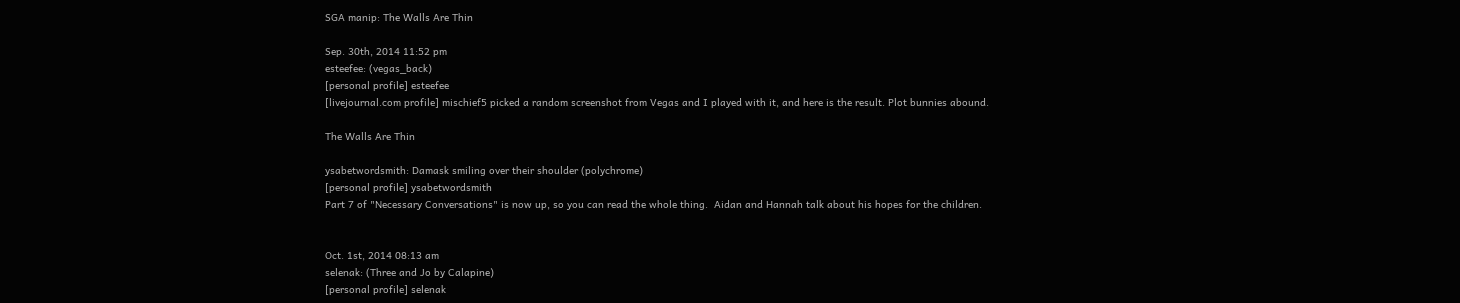SGA manip: The Walls Are Thin

Sep. 30th, 2014 11:52 pm
esteefee: (vegas_back)
[personal profile] esteefee
[livejournal.com profile] mischief5 picked a random screenshot from Vegas and I played with it, and here is the result. Plot bunnies abound.

The Walls Are Thin

ysabetwordsmith: Damask smiling over their shoulder (polychrome)
[personal profile] ysabetwordsmith
Part 7 of "Necessary Conversations" is now up, so you can read the whole thing.  Aidan and Hannah talk about his hopes for the children.


Oct. 1st, 2014 08:13 am
selenak: (Three and Jo by Calapine)
[personal profile] selenak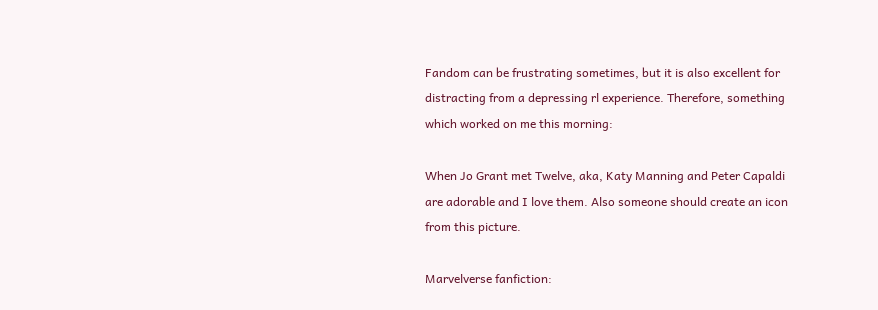Fandom can be frustrating sometimes, but it is also excellent for distracting from a depressing rl experience. Therefore, something which worked on me this morning:

When Jo Grant met Twelve, aka, Katy Manning and Peter Capaldi are adorable and I love them. Also someone should create an icon from this picture.

Marvelverse fanfiction: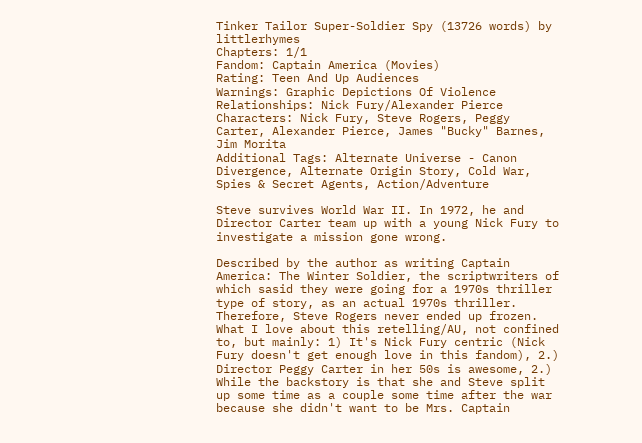Tinker Tailor Super-Soldier Spy (13726 words) by littlerhymes
Chapters: 1/1
Fandom: Captain America (Movies)
Rating: Teen And Up Audiences
Warnings: Graphic Depictions Of Violence
Relationships: Nick Fury/Alexander Pierce
Characters: Nick Fury, Steve Rogers, Peggy Carter, Alexander Pierce, James "Bucky" Barnes, Jim Morita
Additional Tags: Alternate Universe - Canon Divergence, Alternate Origin Story, Cold War, Spies & Secret Agents, Action/Adventure

Steve survives World War II. In 1972, he and Director Carter team up with a young Nick Fury to investigate a mission gone wrong.

Described by the author as writing Captain America: The Winter Soldier, the scriptwriters of which sasid they were going for a 1970s thriller type of story, as an actual 1970s thriller. Therefore, Steve Rogers never ended up frozen. What I love about this retelling/AU, not confined to, but mainly: 1) It's Nick Fury centric (Nick Fury doesn't get enough love in this fandom), 2.) Director Peggy Carter in her 50s is awesome, 2.) While the backstory is that she and Steve split up some time as a couple some time after the war because she didn't want to be Mrs. Captain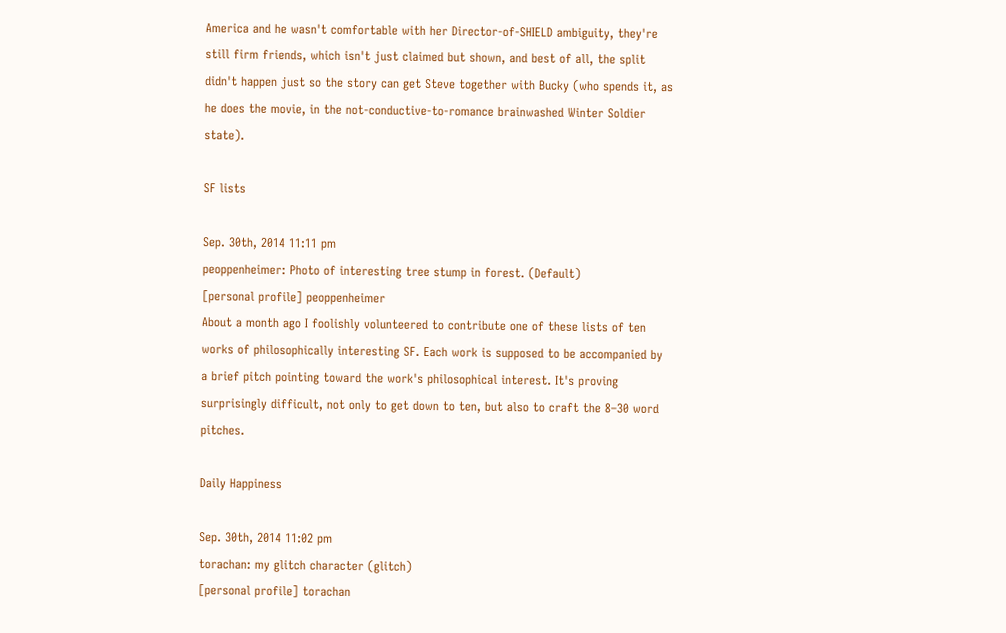America and he wasn't comfortable with her Director-of-SHIELD ambiguity, they're still firm friends, which isn't just claimed but shown, and best of all, the split didn't happen just so the story can get Steve together with Bucky (who spends it, as he does the movie, in the not-conductive-to-romance brainwashed Winter Soldier state).

SF lists

Sep. 30th, 2014 11:11 pm
peoppenheimer: Photo of interesting tree stump in forest. (Default)
[personal profile] peoppenheimer
About a month ago I foolishly volunteered to contribute one of these lists of ten works of philosophically interesting SF. Each work is supposed to be accompanied by a brief pitch pointing toward the work's philosophical interest. It's proving surprisingly difficult, not only to get down to ten, but also to craft the 8–30 word pitches.

Daily Happiness

Sep. 30th, 2014 11:02 pm
torachan: my glitch character (glitch)
[personal profile] torachan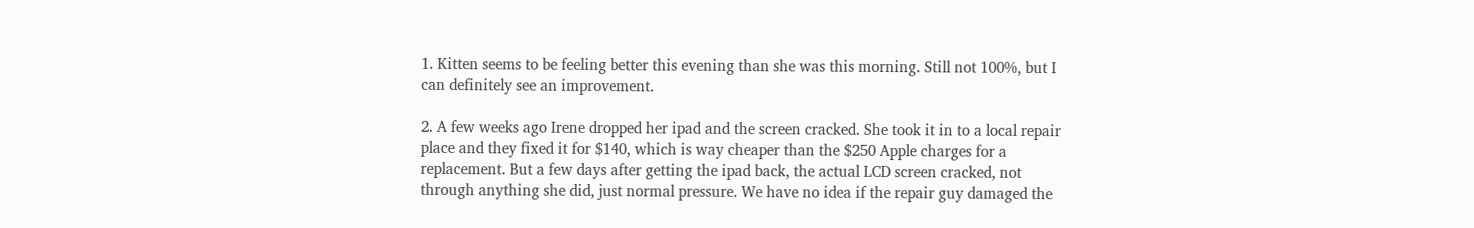1. Kitten seems to be feeling better this evening than she was this morning. Still not 100%, but I can definitely see an improvement.

2. A few weeks ago Irene dropped her ipad and the screen cracked. She took it in to a local repair place and they fixed it for $140, which is way cheaper than the $250 Apple charges for a replacement. But a few days after getting the ipad back, the actual LCD screen cracked, not through anything she did, just normal pressure. We have no idea if the repair guy damaged the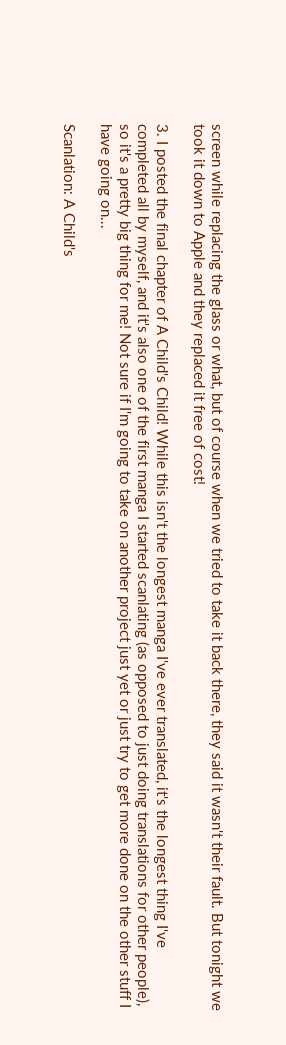screen while replacing the glass or what, but of course when we tried to take it back there, they said it wasn't their fault. But tonight we took it down to Apple and they replaced it free of cost!

3. I posted the final chapter of A Child's Child! While this isn't the longest manga I've ever translated, it's the longest thing I've completed all by myself, and it's also one of the first manga I started scanlating (as opposed to just doing translations for other people), so it's a pretty big thing for me! Not sure if I'm going to take on another project just yet or just try to get more done on the other stuff I have going on...

Scanlation: A Child's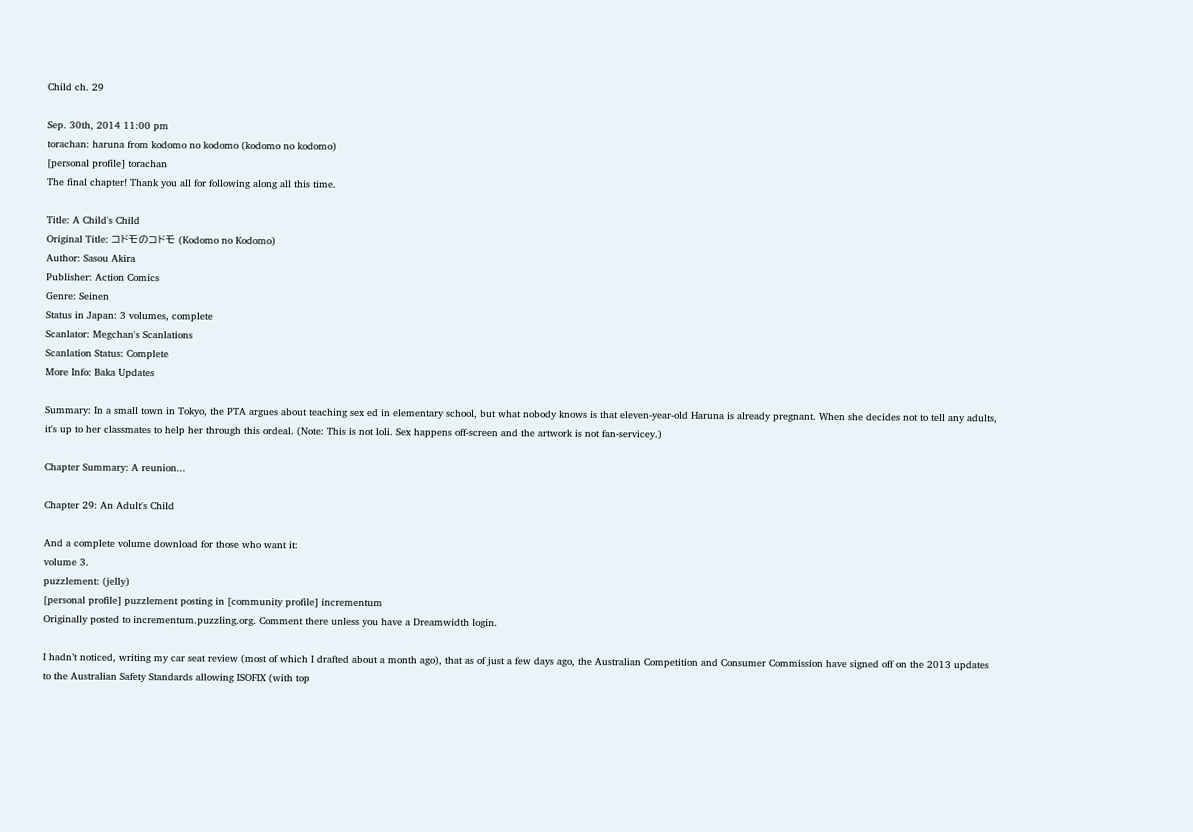Child ch. 29

Sep. 30th, 2014 11:00 pm
torachan: haruna from kodomo no kodomo (kodomo no kodomo)
[personal profile] torachan
The final chapter! Thank you all for following along all this time.

Title: A Child's Child
Original Title: コドモのコドモ (Kodomo no Kodomo)
Author: Sasou Akira
Publisher: Action Comics
Genre: Seinen
Status in Japan: 3 volumes, complete
Scanlator: Megchan's Scanlations
Scanlation Status: Complete
More Info: Baka Updates

Summary: In a small town in Tokyo, the PTA argues about teaching sex ed in elementary school, but what nobody knows is that eleven-year-old Haruna is already pregnant. When she decides not to tell any adults, it's up to her classmates to help her through this ordeal. (Note: This is not loli. Sex happens off-screen and the artwork is not fan-servicey.)

Chapter Summary: A reunion...

Chapter 29: An Adult's Child

And a complete volume download for those who want it:
volume 3.
puzzlement: (jelly)
[personal profile] puzzlement posting in [community profile] incrementum
Originally posted to incrementum.puzzling.org. Comment there unless you have a Dreamwidth login.

I hadn’t noticed, writing my car seat review (most of which I drafted about a month ago), that as of just a few days ago, the Australian Competition and Consumer Commission have signed off on the 2013 updates to the Australian Safety Standards allowing ISOFIX (with top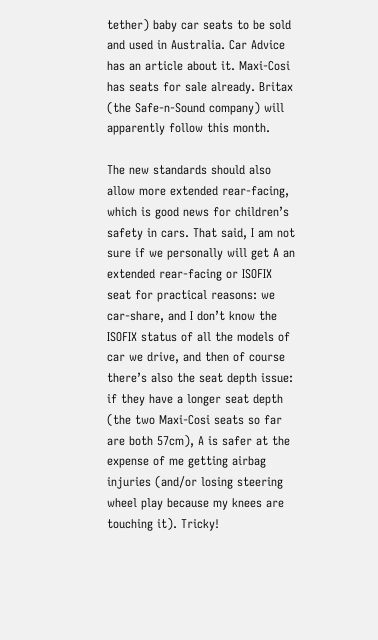tether) baby car seats to be sold and used in Australia. Car Advice has an article about it. Maxi-Cosi has seats for sale already. Britax (the Safe-n-Sound company) will apparently follow this month.

The new standards should also allow more extended rear-facing, which is good news for children’s safety in cars. That said, I am not sure if we personally will get A an extended rear-facing or ISOFIX seat for practical reasons: we car-share, and I don’t know the ISOFIX status of all the models of car we drive, and then of course there’s also the seat depth issue: if they have a longer seat depth (the two Maxi-Cosi seats so far are both 57cm), A is safer at the expense of me getting airbag injuries (and/or losing steering wheel play because my knees are touching it). Tricky!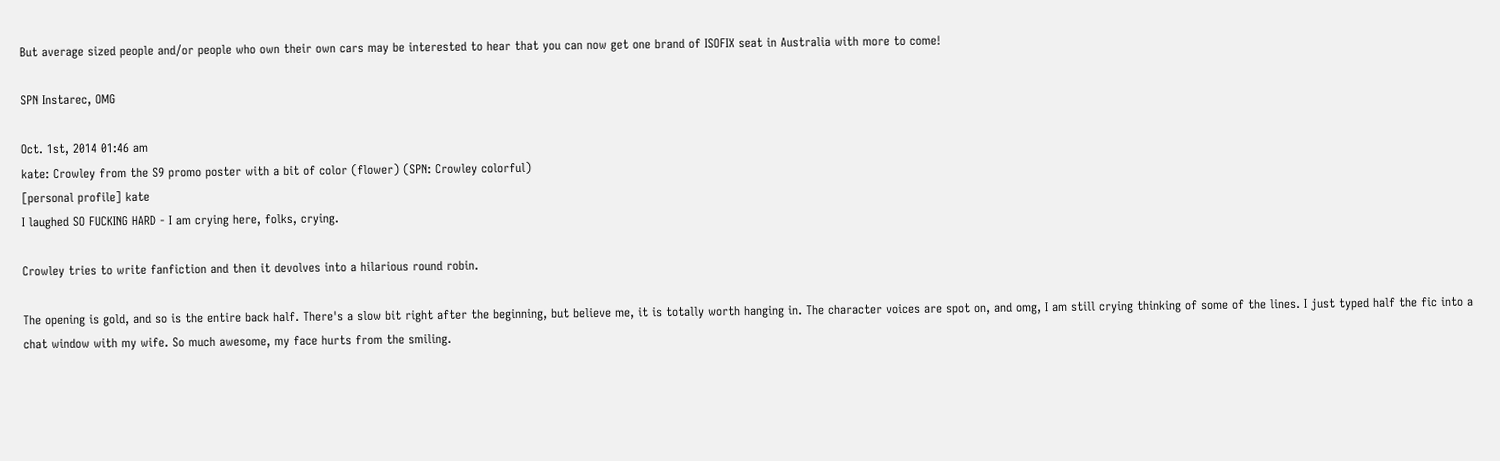But average sized people and/or people who own their own cars may be interested to hear that you can now get one brand of ISOFIX seat in Australia with more to come!

SPN Instarec, OMG

Oct. 1st, 2014 01:46 am
kate: Crowley from the S9 promo poster with a bit of color (flower) (SPN: Crowley colorful)
[personal profile] kate
I laughed SO FUCKING HARD - I am crying here, folks, crying.

Crowley tries to write fanfiction and then it devolves into a hilarious round robin.

The opening is gold, and so is the entire back half. There's a slow bit right after the beginning, but believe me, it is totally worth hanging in. The character voices are spot on, and omg, I am still crying thinking of some of the lines. I just typed half the fic into a chat window with my wife. So much awesome, my face hurts from the smiling.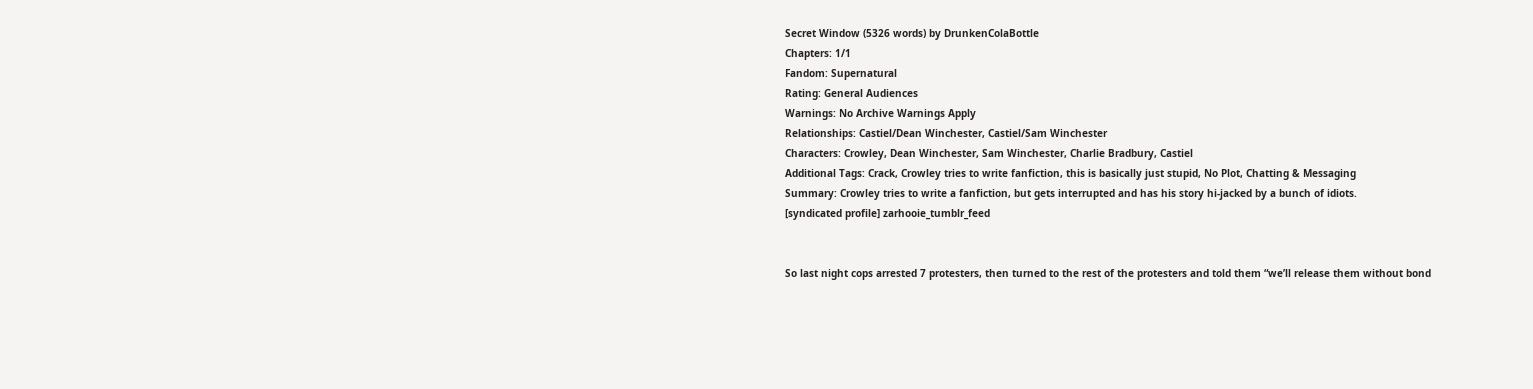Secret Window (5326 words) by DrunkenColaBottle
Chapters: 1/1
Fandom: Supernatural
Rating: General Audiences
Warnings: No Archive Warnings Apply
Relationships: Castiel/Dean Winchester, Castiel/Sam Winchester
Characters: Crowley, Dean Winchester, Sam Winchester, Charlie Bradbury, Castiel
Additional Tags: Crack, Crowley tries to write fanfiction, this is basically just stupid, No Plot, Chatting & Messaging
Summary: Crowley tries to write a fanfiction, but gets interrupted and has his story hi-jacked by a bunch of idiots.
[syndicated profile] zarhooie_tumblr_feed


So last night cops arrested 7 protesters, then turned to the rest of the protesters and told them “we’ll release them without bond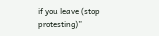if you leave (stop protesting)”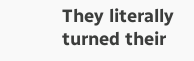They literally turned their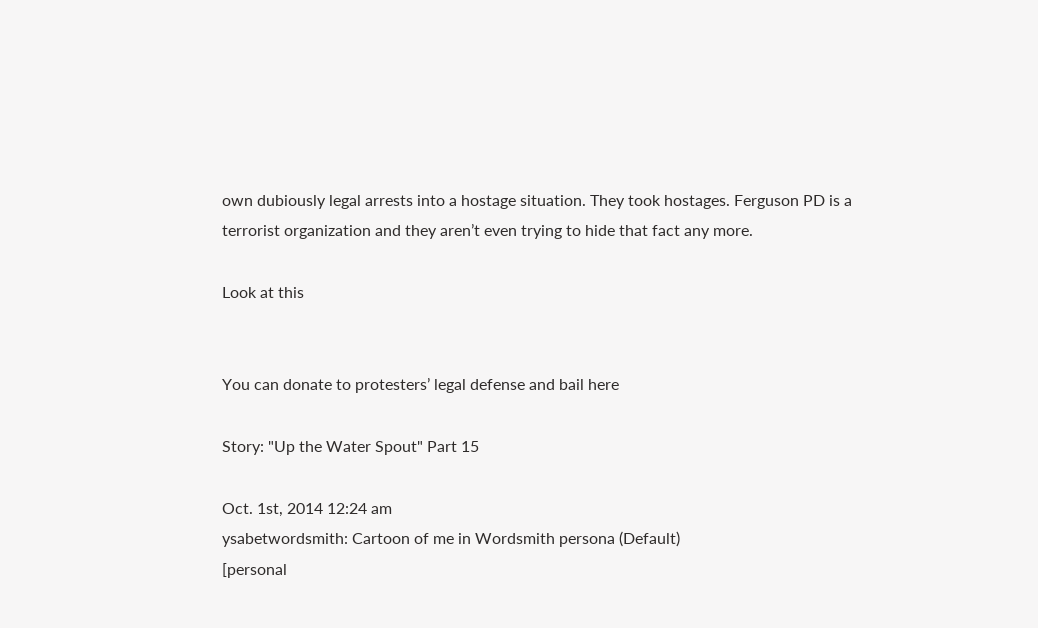own dubiously legal arrests into a hostage situation. They took hostages. Ferguson PD is a terrorist organization and they aren’t even trying to hide that fact any more.

Look at this


You can donate to protesters’ legal defense and bail here

Story: "Up the Water Spout" Part 15

Oct. 1st, 2014 12:24 am
ysabetwordsmith: Cartoon of me in Wordsmith persona (Default)
[personal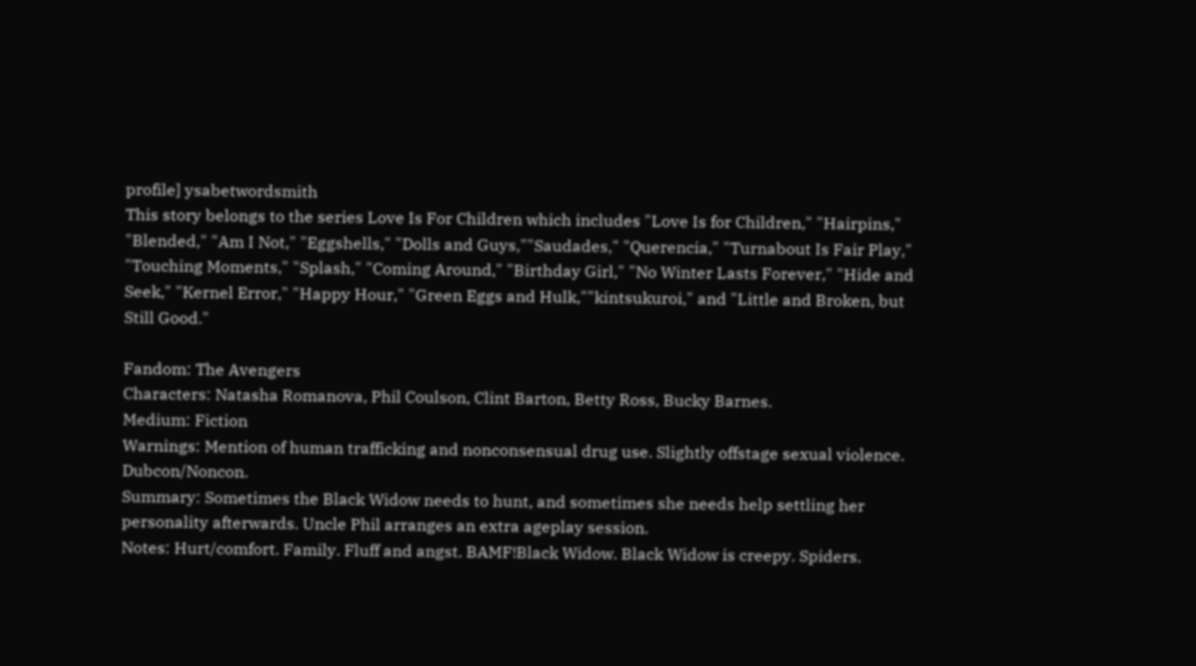profile] ysabetwordsmith
This story belongs to the series Love Is For Children which includes "Love Is for Children," "Hairpins," "Blended," "Am I Not," "Eggshells," "Dolls and Guys,""Saudades," "Querencia," "Turnabout Is Fair Play," "Touching Moments," "Splash," "Coming Around," "Birthday Girl," "No Winter Lasts Forever," "Hide and Seek," "Kernel Error," "Happy Hour," "Green Eggs and Hulk,""kintsukuroi," and "Little and Broken, but Still Good."

Fandom: The Avengers
Characters: Natasha Romanova, Phil Coulson, Clint Barton, Betty Ross, Bucky Barnes.
Medium: Fiction
Warnings: Mention of human trafficking and nonconsensual drug use. Slightly offstage sexual violence. Dubcon/Noncon.
Summary: Sometimes the Black Widow needs to hunt, and sometimes she needs help settling her personality afterwards. Uncle Phil arranges an extra ageplay session.
Notes: Hurt/comfort. Family. Fluff and angst. BAMF!Black Widow. Black Widow is creepy. Spiders.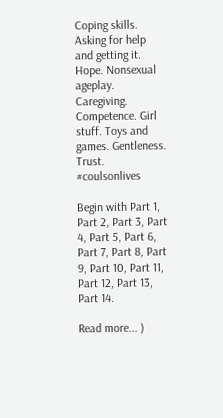Coping skills. Asking for help and getting it. Hope. Nonsexual ageplay. Caregiving. Competence. Girl stuff. Toys and games. Gentleness. Trust. #coulsonlives

Begin with Part 1, Part 2, Part 3, Part 4, Part 5, Part 6, Part 7, Part 8, Part 9, Part 10, Part 11, Part 12, Part 13, Part 14.

Read more... )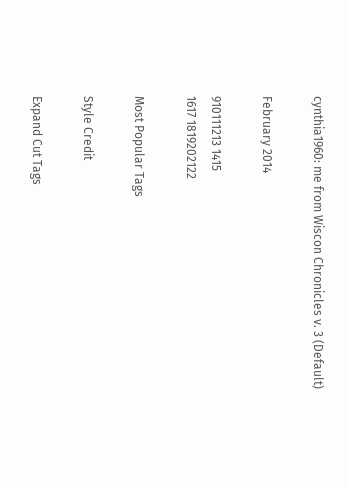cynthia1960: me from Wiscon Chronicles v. 3 (Default)

February 2014

910111213 1415
1617 1819202122

Most Popular Tags

Style Credit

Expand Cut Tags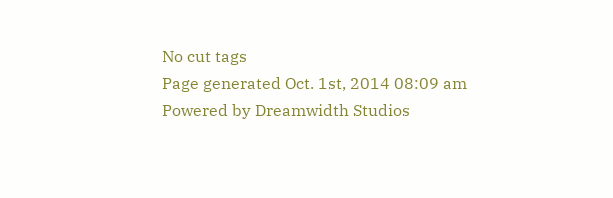No cut tags
Page generated Oct. 1st, 2014 08:09 am
Powered by Dreamwidth Studios